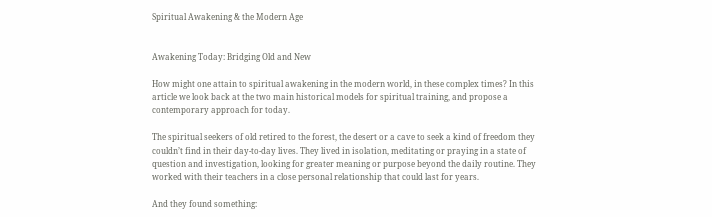Spiritual Awakening & the Modern Age


Awakening Today: Bridging Old and New

How might one attain to spiritual awakening in the modern world, in these complex times? In this article we look back at the two main historical models for spiritual training, and propose a contemporary approach for today.

The spiritual seekers of old retired to the forest, the desert or a cave to seek a kind of freedom they couldn’t find in their day-to-day lives. They lived in isolation, meditating or praying in a state of question and investigation, looking for greater meaning or purpose beyond the daily routine. They worked with their teachers in a close personal relationship that could last for years.

And they found something: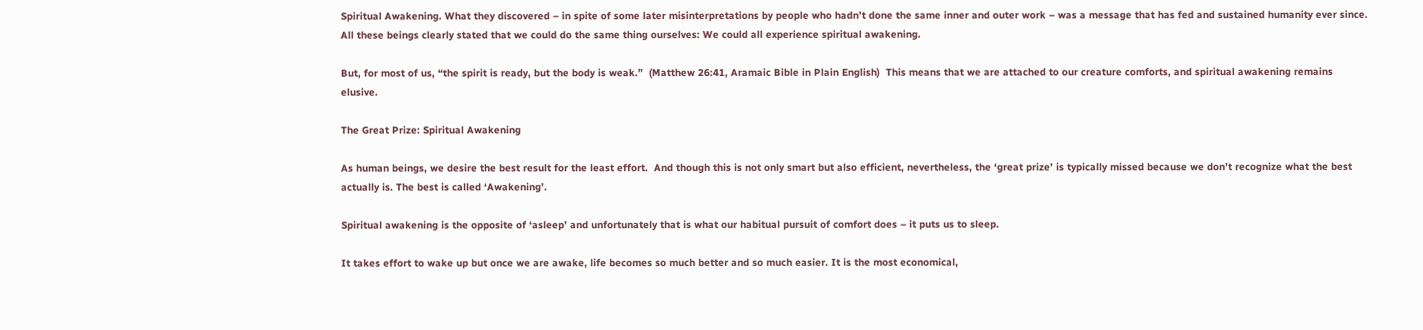Spiritual Awakening. What they discovered – in spite of some later misinterpretations by people who hadn’t done the same inner and outer work – was a message that has fed and sustained humanity ever since. All these beings clearly stated that we could do the same thing ourselves: We could all experience spiritual awakening.

But, for most of us, “the spirit is ready, but the body is weak.”  (Matthew 26:41, Aramaic Bible in Plain English)  This means that we are attached to our creature comforts, and spiritual awakening remains elusive.

The Great Prize: Spiritual Awakening

As human beings, we desire the best result for the least effort.  And though this is not only smart but also efficient, nevertheless, the ‘great prize’ is typically missed because we don’t recognize what the best actually is. The best is called ‘Awakening’.

Spiritual awakening is the opposite of ‘asleep’ and unfortunately that is what our habitual pursuit of comfort does – it puts us to sleep.

It takes effort to wake up but once we are awake, life becomes so much better and so much easier. It is the most economical,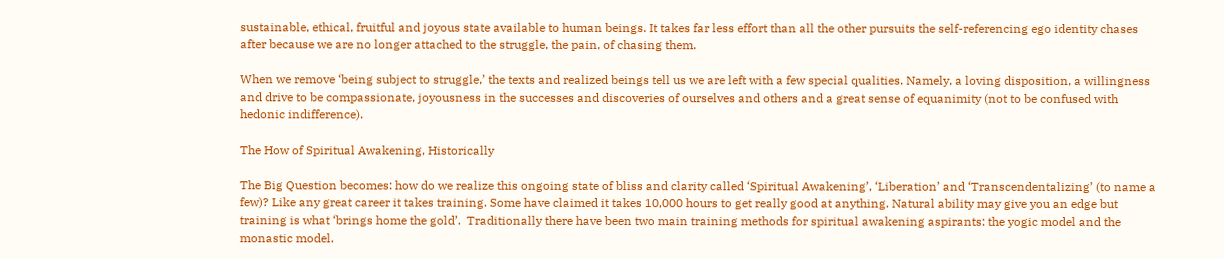sustainable, ethical, fruitful and joyous state available to human beings. It takes far less effort than all the other pursuits the self-referencing ego identity chases after because we are no longer attached to the struggle, the pain, of chasing them.

When we remove ‘being subject to struggle,’ the texts and realized beings tell us we are left with a few special qualities. Namely, a loving disposition, a willingness and drive to be compassionate, joyousness in the successes and discoveries of ourselves and others and a great sense of equanimity (not to be confused with hedonic indifference).

The How of Spiritual Awakening, Historically

The Big Question becomes: how do we realize this ongoing state of bliss and clarity called ‘Spiritual Awakening’, ‘Liberation’ and ‘Transcendentalizing’ (to name a few)? Like any great career it takes training. Some have claimed it takes 10,000 hours to get really good at anything. Natural ability may give you an edge but training is what ‘brings home the gold’.  Traditionally there have been two main training methods for spiritual awakening aspirants: the yogic model and the monastic model.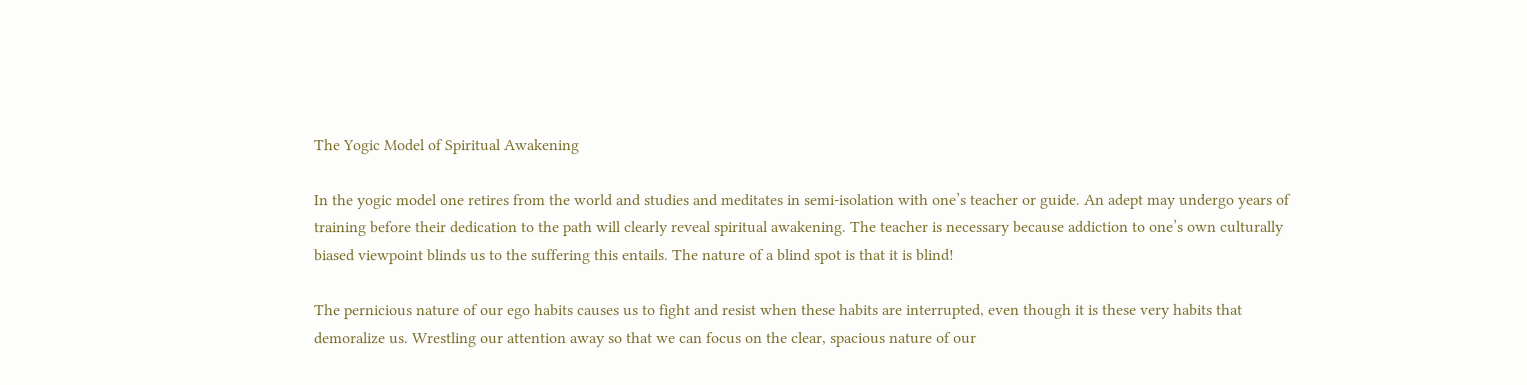The Yogic Model of Spiritual Awakening

In the yogic model one retires from the world and studies and meditates in semi-isolation with one’s teacher or guide. An adept may undergo years of training before their dedication to the path will clearly reveal spiritual awakening. The teacher is necessary because addiction to one’s own culturally biased viewpoint blinds us to the suffering this entails. The nature of a blind spot is that it is blind!

The pernicious nature of our ego habits causes us to fight and resist when these habits are interrupted, even though it is these very habits that demoralize us. Wrestling our attention away so that we can focus on the clear, spacious nature of our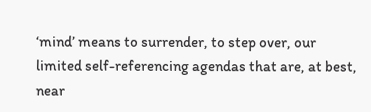‘mind’ means to surrender, to step over, our limited self-referencing agendas that are, at best, near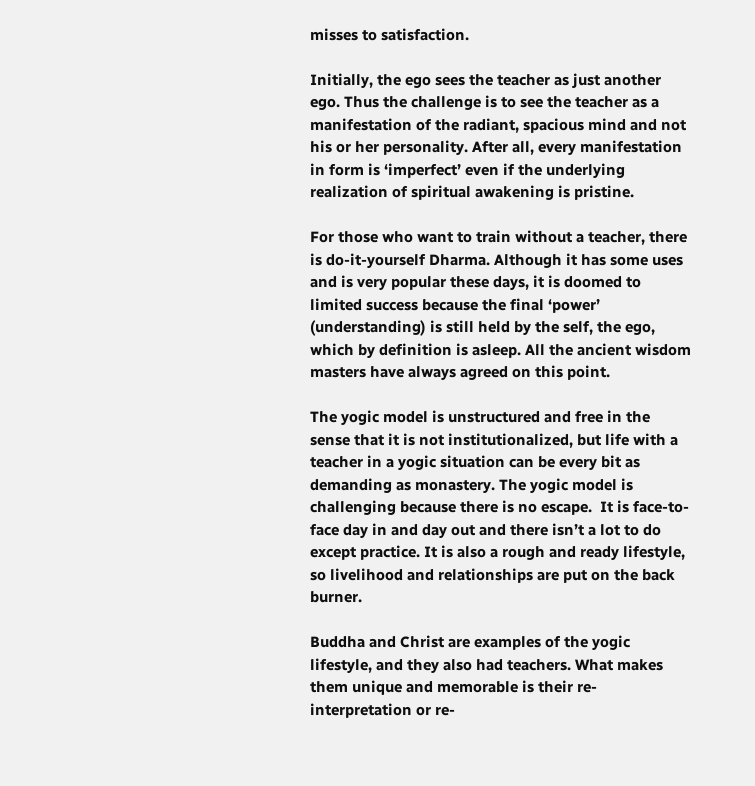misses to satisfaction.

Initially, the ego sees the teacher as just another ego. Thus the challenge is to see the teacher as a manifestation of the radiant, spacious mind and not his or her personality. After all, every manifestation in form is ‘imperfect’ even if the underlying realization of spiritual awakening is pristine.

For those who want to train without a teacher, there is do-it-yourself Dharma. Although it has some uses and is very popular these days, it is doomed to limited success because the final ‘power’ (understanding) is still held by the self, the ego, which by definition is asleep. All the ancient wisdom masters have always agreed on this point.

The yogic model is unstructured and free in the sense that it is not institutionalized, but life with a teacher in a yogic situation can be every bit as demanding as monastery. The yogic model is challenging because there is no escape.  It is face-to-face day in and day out and there isn’t a lot to do except practice. It is also a rough and ready lifestyle, so livelihood and relationships are put on the back burner.

Buddha and Christ are examples of the yogic lifestyle, and they also had teachers. What makes them unique and memorable is their re-interpretation or re-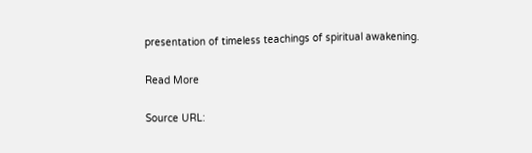presentation of timeless teachings of spiritual awakening.

Read More

Source URL: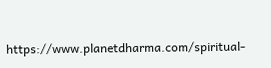https://www.planetdharma.com/spiritual-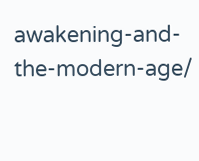awakening-and-the-modern-age/